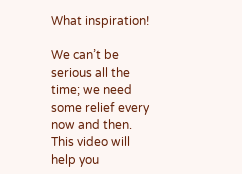What inspiration!

We can’t be serious all the time; we need some relief every now and then. This video will help you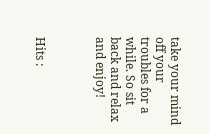take your mind off your troubles for a while. So sit back and relax and enjoy!



Hits :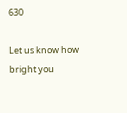630

Let us know how bright you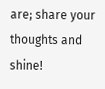are; share your thoughts and shine!